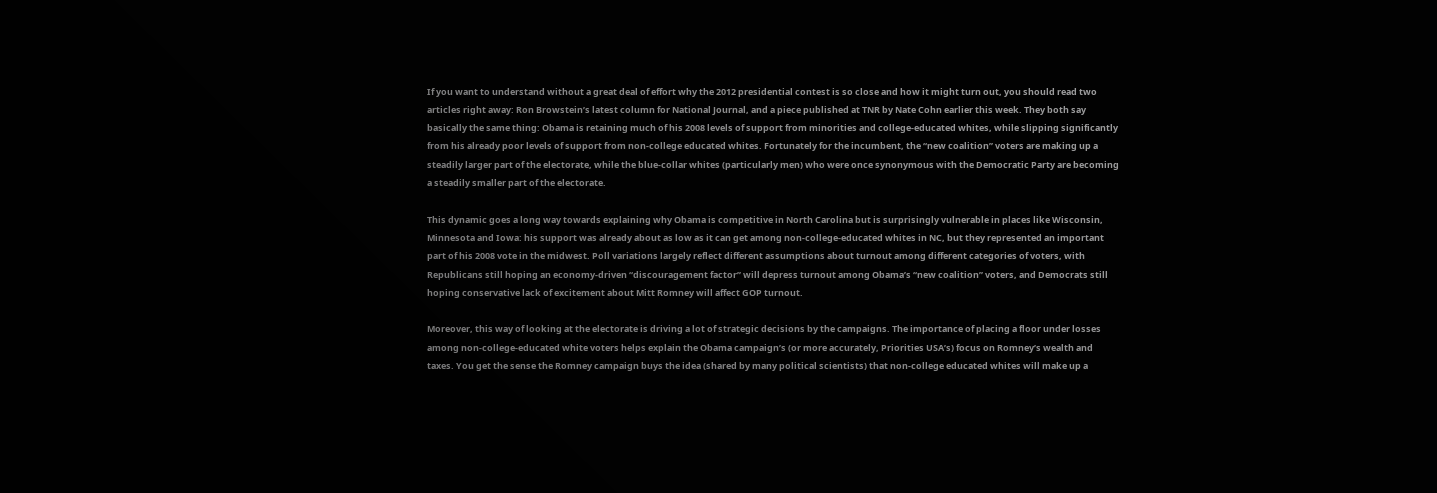If you want to understand without a great deal of effort why the 2012 presidential contest is so close and how it might turn out, you should read two articles right away: Ron Browstein’s latest column for National Journal, and a piece published at TNR by Nate Cohn earlier this week. They both say basically the same thing: Obama is retaining much of his 2008 levels of support from minorities and college-educated whites, while slipping significantly from his already poor levels of support from non-college educated whites. Fortunately for the incumbent, the “new coalition” voters are making up a steadily larger part of the electorate, while the blue-collar whites (particularly men) who were once synonymous with the Democratic Party are becoming a steadily smaller part of the electorate.

This dynamic goes a long way towards explaining why Obama is competitive in North Carolina but is surprisingly vulnerable in places like Wisconsin, Minnesota and Iowa: his support was already about as low as it can get among non-college-educated whites in NC, but they represented an important part of his 2008 vote in the midwest. Poll variations largely reflect different assumptions about turnout among different categories of voters, with Republicans still hoping an economy-driven “discouragement factor” will depress turnout among Obama’s “new coalition” voters, and Democrats still hoping conservative lack of excitement about Mitt Romney will affect GOP turnout.

Moreover, this way of looking at the electorate is driving a lot of strategic decisions by the campaigns. The importance of placing a floor under losses among non-college-educated white voters helps explain the Obama campaign’s (or more accurately, Priorities USA’s) focus on Romney’s wealth and taxes. You get the sense the Romney campaign buys the idea (shared by many political scientists) that non-college educated whites will make up a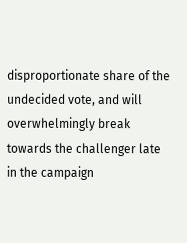disproportionate share of the undecided vote, and will overwhelmingly break towards the challenger late in the campaign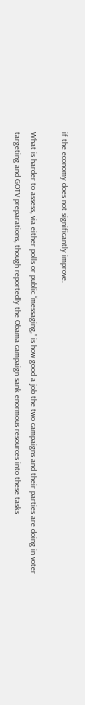if the economy does not significantly improve.

What is harder to assess, via either polls or public “messaging,” is how good a job the two campaigns and their parties are doing in voter targeting and GOTV preparations, though reportedly the Obama campaign sank enormous resources into these tasks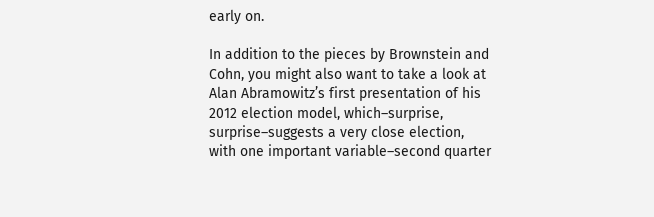early on.

In addition to the pieces by Brownstein and Cohn, you might also want to take a look at Alan Abramowitz’s first presentation of his 2012 election model, which–surprise, surprise–suggests a very close election, with one important variable–second quarter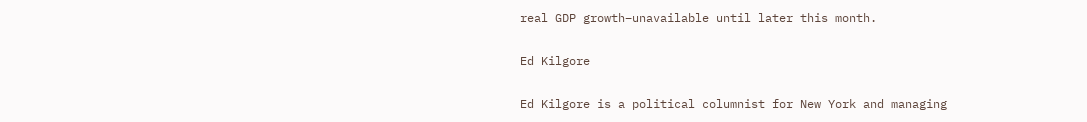real GDP growth–unavailable until later this month.

Ed Kilgore

Ed Kilgore is a political columnist for New York and managing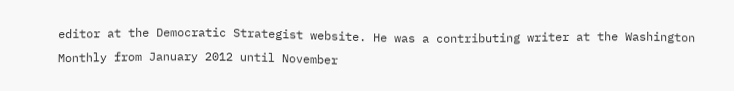editor at the Democratic Strategist website. He was a contributing writer at the Washington Monthly from January 2012 until November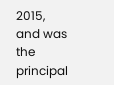2015, and was the principal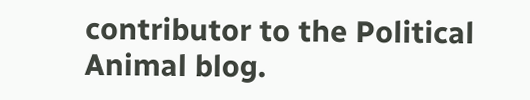contributor to the Political Animal blog.